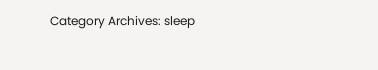Category Archives: sleep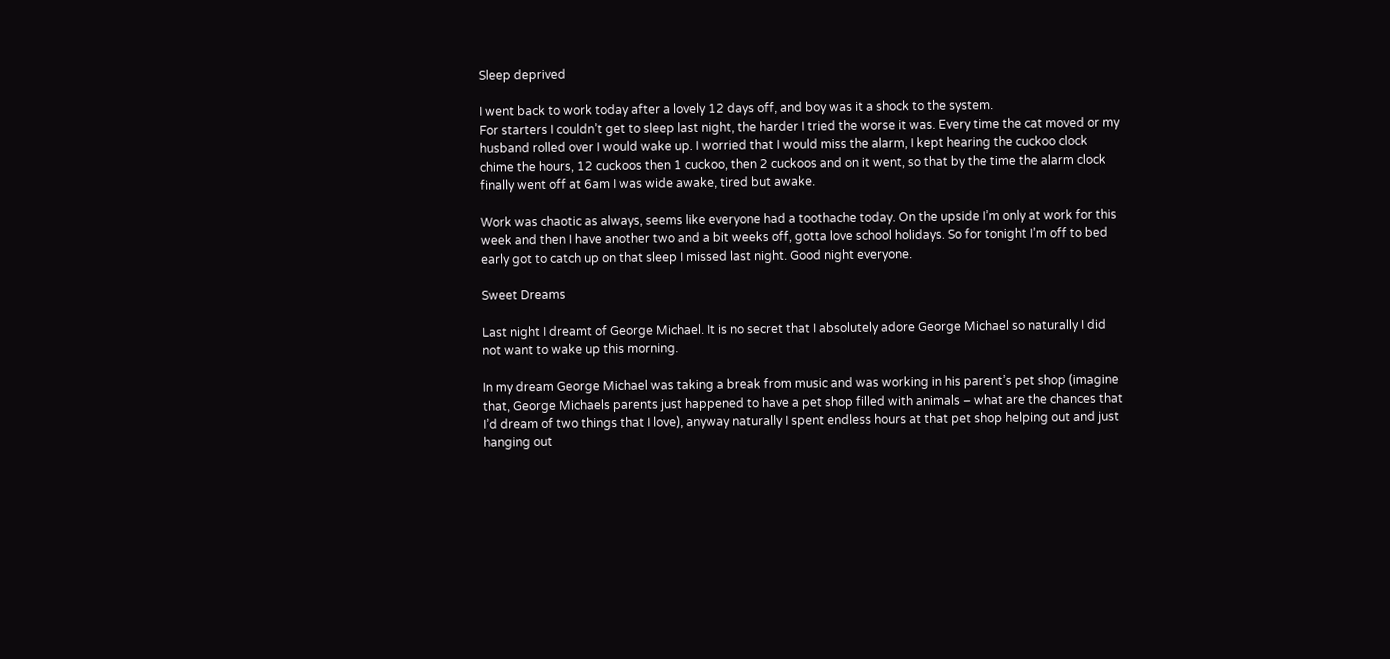Sleep deprived

I went back to work today after a lovely 12 days off, and boy was it a shock to the system.
For starters I couldn’t get to sleep last night, the harder I tried the worse it was. Every time the cat moved or my husband rolled over I would wake up. I worried that I would miss the alarm, I kept hearing the cuckoo clock chime the hours, 12 cuckoos then 1 cuckoo, then 2 cuckoos and on it went, so that by the time the alarm clock finally went off at 6am I was wide awake, tired but awake.

Work was chaotic as always, seems like everyone had a toothache today. On the upside I’m only at work for this week and then I have another two and a bit weeks off, gotta love school holidays. So for tonight I’m off to bed early got to catch up on that sleep I missed last night. Good night everyone.

Sweet Dreams

Last night I dreamt of George Michael. It is no secret that I absolutely adore George Michael so naturally I did not want to wake up this morning.

In my dream George Michael was taking a break from music and was working in his parent’s pet shop (imagine that, George Michaels parents just happened to have a pet shop filled with animals – what are the chances that I’d dream of two things that I love), anyway naturally I spent endless hours at that pet shop helping out and just hanging out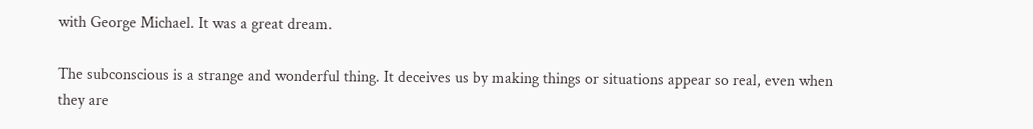with George Michael. It was a great dream.

The subconscious is a strange and wonderful thing. It deceives us by making things or situations appear so real, even when they are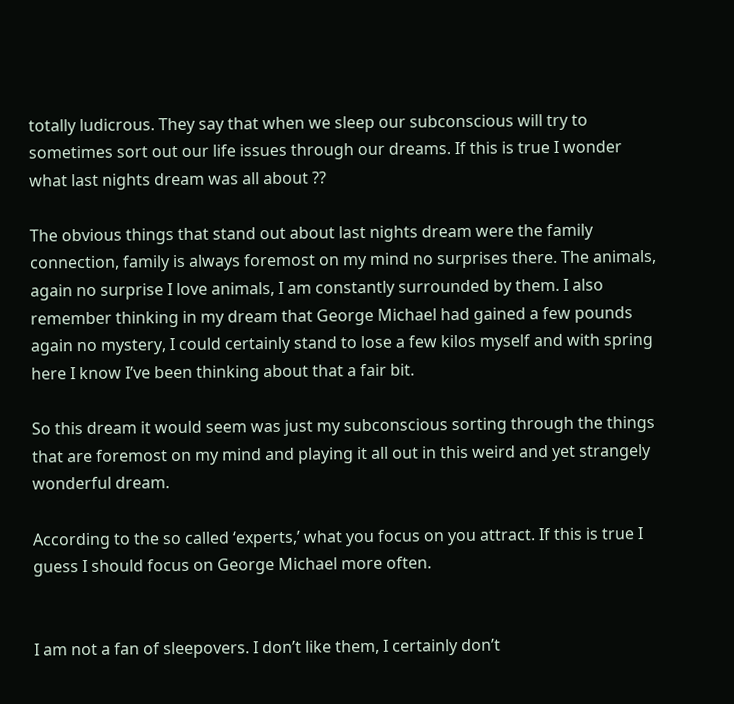totally ludicrous. They say that when we sleep our subconscious will try to sometimes sort out our life issues through our dreams. If this is true I wonder what last nights dream was all about ??

The obvious things that stand out about last nights dream were the family connection, family is always foremost on my mind no surprises there. The animals, again no surprise I love animals, I am constantly surrounded by them. I also remember thinking in my dream that George Michael had gained a few pounds again no mystery, I could certainly stand to lose a few kilos myself and with spring here I know I’ve been thinking about that a fair bit.

So this dream it would seem was just my subconscious sorting through the things that are foremost on my mind and playing it all out in this weird and yet strangely wonderful dream.

According to the so called ‘experts,’ what you focus on you attract. If this is true I guess I should focus on George Michael more often.


I am not a fan of sleepovers. I don’t like them, I certainly don’t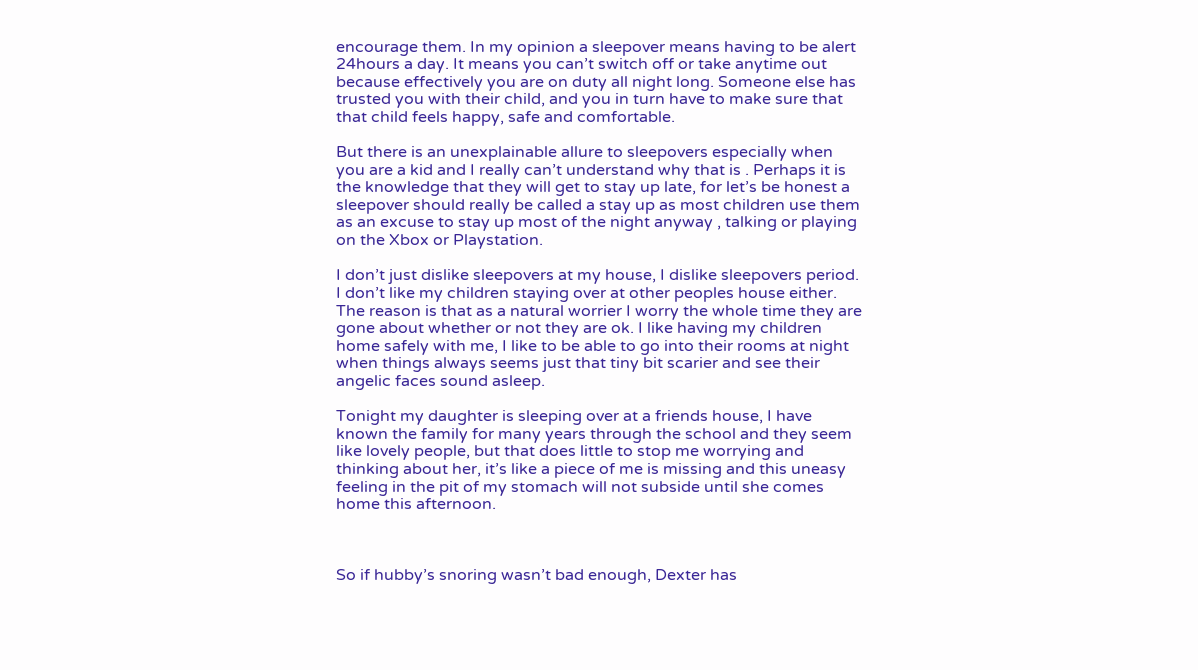encourage them. In my opinion a sleepover means having to be alert 24hours a day. It means you can’t switch off or take anytime out because effectively you are on duty all night long. Someone else has trusted you with their child, and you in turn have to make sure that that child feels happy, safe and comfortable.

But there is an unexplainable allure to sleepovers especially when you are a kid and I really can’t understand why that is . Perhaps it is the knowledge that they will get to stay up late, for let’s be honest a sleepover should really be called a stay up as most children use them as an excuse to stay up most of the night anyway , talking or playing on the Xbox or Playstation.

I don’t just dislike sleepovers at my house, I dislike sleepovers period. I don’t like my children staying over at other peoples house either. The reason is that as a natural worrier I worry the whole time they are gone about whether or not they are ok. I like having my children home safely with me, I like to be able to go into their rooms at night when things always seems just that tiny bit scarier and see their angelic faces sound asleep.

Tonight my daughter is sleeping over at a friends house, I have known the family for many years through the school and they seem like lovely people, but that does little to stop me worrying and thinking about her, it’s like a piece of me is missing and this uneasy feeling in the pit of my stomach will not subside until she comes home this afternoon.



So if hubby’s snoring wasn’t bad enough, Dexter has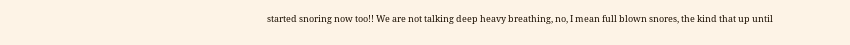started snoring now too!! We are not talking deep heavy breathing, no, I mean full blown snores, the kind that up until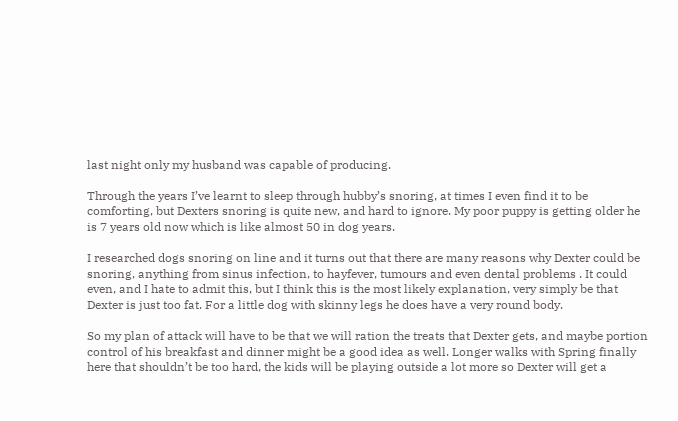last night only my husband was capable of producing.

Through the years I’ve learnt to sleep through hubby’s snoring, at times I even find it to be comforting, but Dexters snoring is quite new, and hard to ignore. My poor puppy is getting older he is 7 years old now which is like almost 50 in dog years.

I researched dogs snoring on line and it turns out that there are many reasons why Dexter could be snoring, anything from sinus infection, to hayfever, tumours and even dental problems . It could even, and I hate to admit this, but I think this is the most likely explanation, very simply be that Dexter is just too fat. For a little dog with skinny legs he does have a very round body.

So my plan of attack will have to be that we will ration the treats that Dexter gets, and maybe portion control of his breakfast and dinner might be a good idea as well. Longer walks with Spring finally here that shouldn’t be too hard, the kids will be playing outside a lot more so Dexter will get a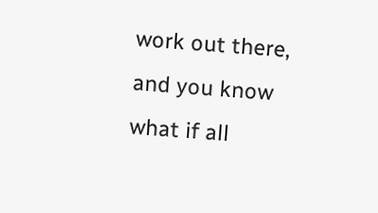work out there, and you know what if all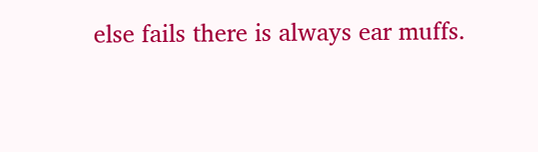else fails there is always ear muffs.